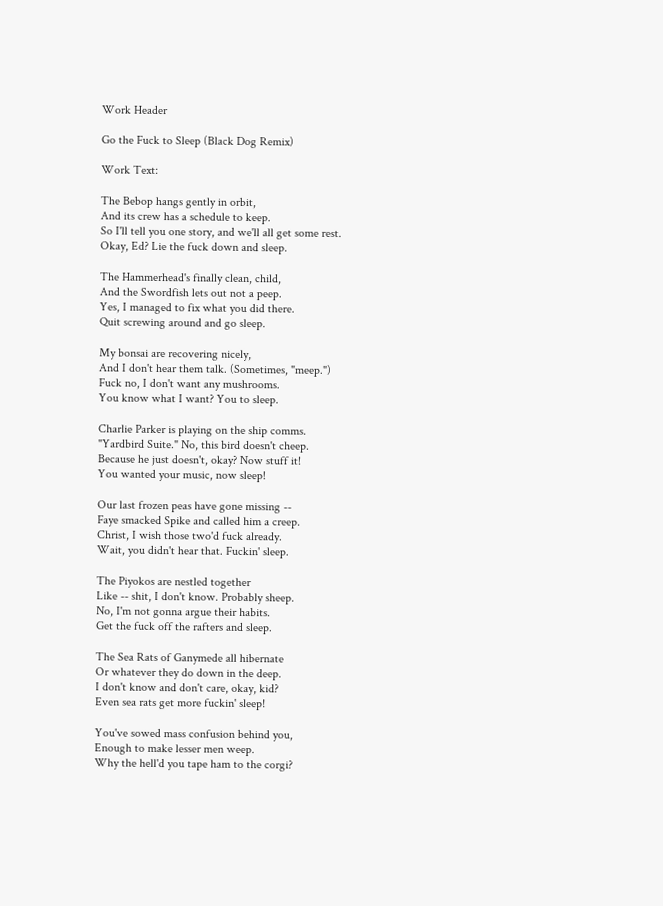Work Header

Go the Fuck to Sleep (Black Dog Remix)

Work Text:

The Bebop hangs gently in orbit,
And its crew has a schedule to keep.
So I'll tell you one story, and we'll all get some rest.
Okay, Ed? Lie the fuck down and sleep.

The Hammerhead's finally clean, child,
And the Swordfish lets out not a peep.
Yes, I managed to fix what you did there.
Quit screwing around and go sleep.

My bonsai are recovering nicely,
And I don't hear them talk. (Sometimes, "meep.")
Fuck no, I don't want any mushrooms.
You know what I want? You to sleep.

Charlie Parker is playing on the ship comms.
"Yardbird Suite." No, this bird doesn't cheep.
Because he just doesn't, okay? Now stuff it!
You wanted your music, now sleep!

Our last frozen peas have gone missing --
Faye smacked Spike and called him a creep.
Christ, I wish those two'd fuck already.
Wait, you didn't hear that. Fuckin' sleep.

The Piyokos are nestled together
Like -- shit, I don't know. Probably sheep.
No, I'm not gonna argue their habits.
Get the fuck off the rafters and sleep.

The Sea Rats of Ganymede all hibernate
Or whatever they do down in the deep.
I don't know and don't care, okay, kid?
Even sea rats get more fuckin' sleep!

You've sowed mass confusion behind you,
Enough to make lesser men weep.
Why the hell'd you tape ham to the corgi?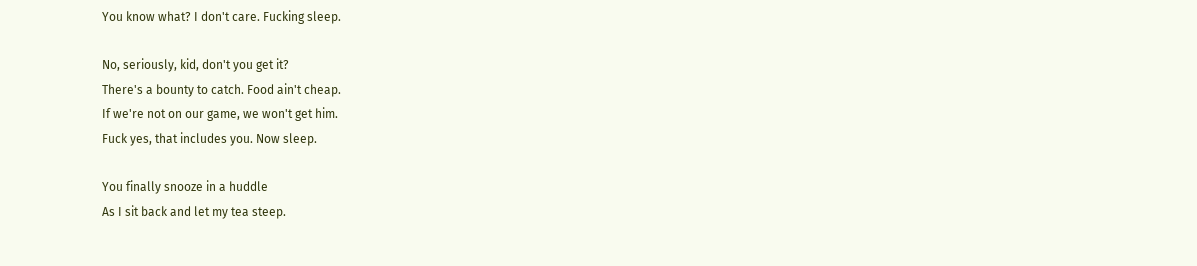You know what? I don't care. Fucking sleep.

No, seriously, kid, don't you get it?
There's a bounty to catch. Food ain't cheap.
If we're not on our game, we won't get him.
Fuck yes, that includes you. Now sleep.

You finally snooze in a huddle
As I sit back and let my tea steep.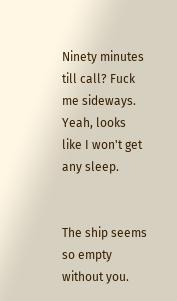Ninety minutes till call? Fuck me sideways.
Yeah, looks like I won't get any sleep.


The ship seems so empty without you.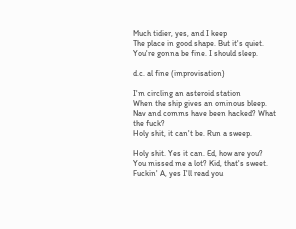Much tidier, yes, and I keep
The place in good shape. But it's quiet.
You're gonna be fine. I should sleep.

d.c. al fine (improvisation)

I'm circling an asteroid station
When the ship gives an ominous bleep.
Nav and comms have been hacked? What the fuck?
Holy shit, it can't be. Run a sweep.

Holy shit. Yes it can. Ed, how are you?
You missed me a lot? Kid, that's sweet.
Fuckin' A, yes I'll read you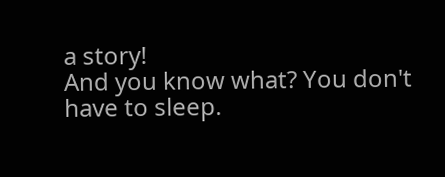a story!
And you know what? You don't have to sleep.